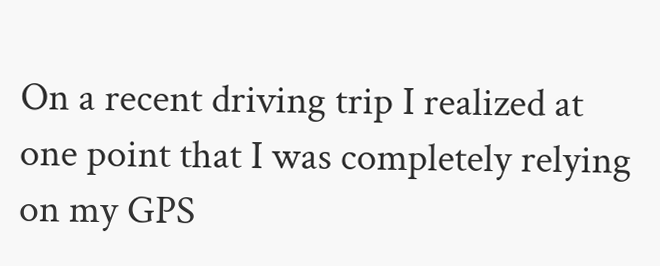On a recent driving trip I realized at one point that I was completely relying on my GPS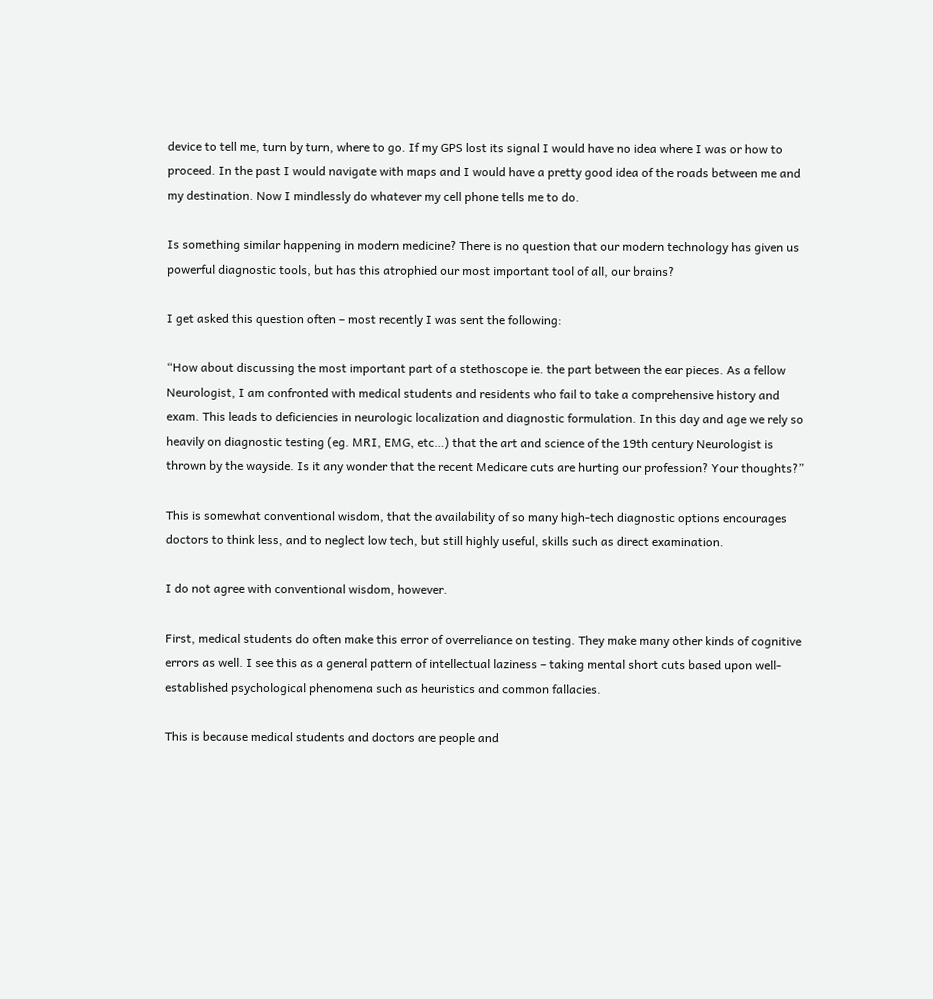device to tell me, turn by turn, where to go. If my GPS lost its signal I would have no idea where I was or how to proceed. In the past I would navigate with maps and I would have a pretty good idea of the roads between me and my destination. Now I mindlessly do whatever my cell phone tells me to do.

Is something similar happening in modern medicine? There is no question that our modern technology has given us powerful diagnostic tools, but has this atrophied our most important tool of all, our brains?

I get asked this question often – most recently I was sent the following:

“How about discussing the most important part of a stethoscope ie. the part between the ear pieces. As a fellow Neurologist, I am confronted with medical students and residents who fail to take a comprehensive history and exam. This leads to deficiencies in neurologic localization and diagnostic formulation. In this day and age we rely so heavily on diagnostic testing (eg. MRI, EMG, etc…) that the art and science of the 19th century Neurologist is thrown by the wayside. Is it any wonder that the recent Medicare cuts are hurting our profession? Your thoughts?”

This is somewhat conventional wisdom, that the availability of so many high-tech diagnostic options encourages doctors to think less, and to neglect low tech, but still highly useful, skills such as direct examination.

I do not agree with conventional wisdom, however.

First, medical students do often make this error of overreliance on testing. They make many other kinds of cognitive errors as well. I see this as a general pattern of intellectual laziness – taking mental short cuts based upon well-established psychological phenomena such as heuristics and common fallacies.

This is because medical students and doctors are people and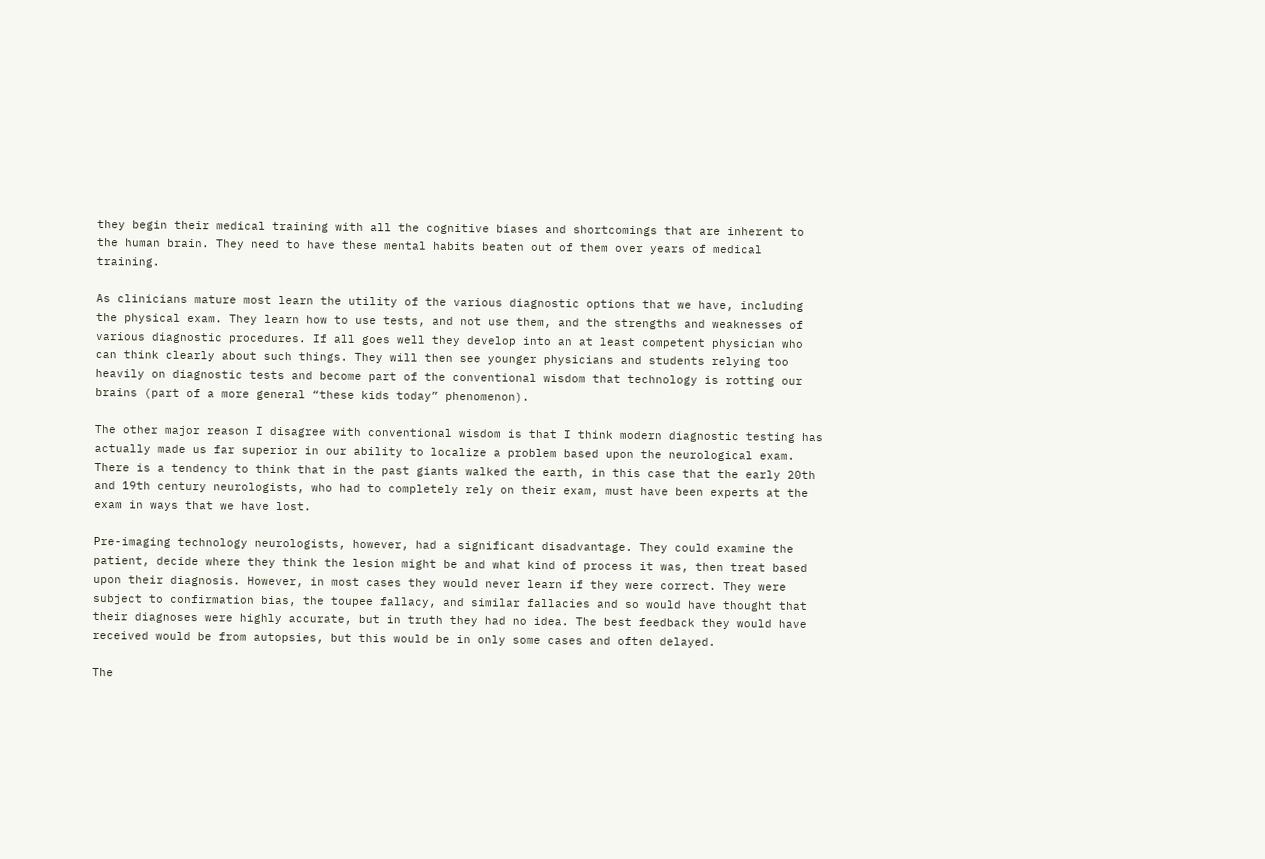they begin their medical training with all the cognitive biases and shortcomings that are inherent to the human brain. They need to have these mental habits beaten out of them over years of medical training.

As clinicians mature most learn the utility of the various diagnostic options that we have, including the physical exam. They learn how to use tests, and not use them, and the strengths and weaknesses of various diagnostic procedures. If all goes well they develop into an at least competent physician who can think clearly about such things. They will then see younger physicians and students relying too heavily on diagnostic tests and become part of the conventional wisdom that technology is rotting our brains (part of a more general “these kids today” phenomenon).

The other major reason I disagree with conventional wisdom is that I think modern diagnostic testing has actually made us far superior in our ability to localize a problem based upon the neurological exam. There is a tendency to think that in the past giants walked the earth, in this case that the early 20th and 19th century neurologists, who had to completely rely on their exam, must have been experts at the exam in ways that we have lost.

Pre-imaging technology neurologists, however, had a significant disadvantage. They could examine the patient, decide where they think the lesion might be and what kind of process it was, then treat based upon their diagnosis. However, in most cases they would never learn if they were correct. They were subject to confirmation bias, the toupee fallacy, and similar fallacies and so would have thought that their diagnoses were highly accurate, but in truth they had no idea. The best feedback they would have received would be from autopsies, but this would be in only some cases and often delayed.

The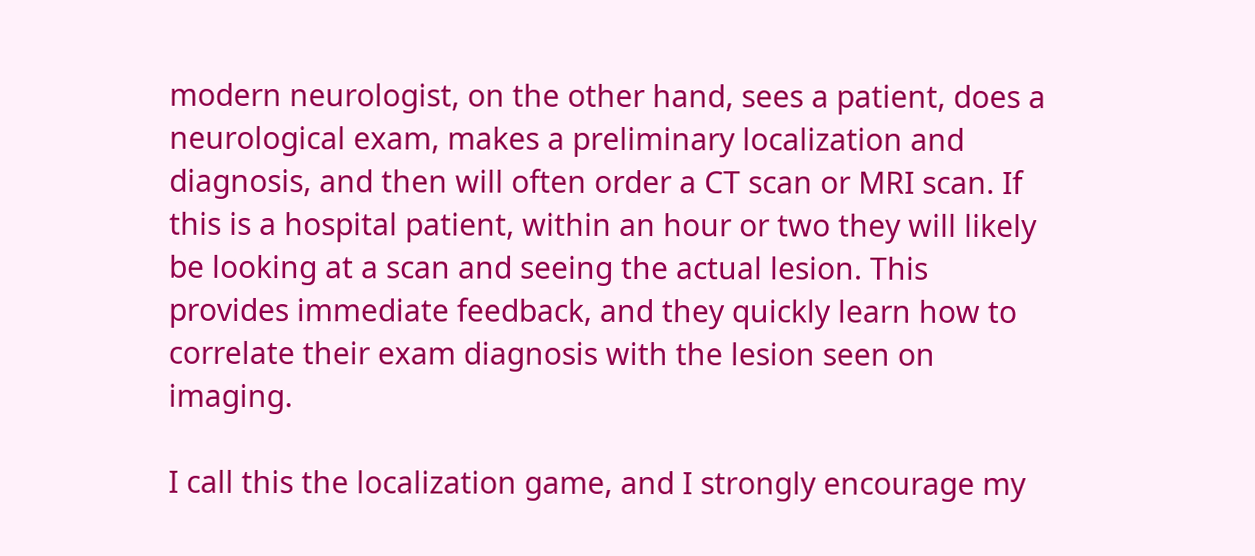modern neurologist, on the other hand, sees a patient, does a neurological exam, makes a preliminary localization and diagnosis, and then will often order a CT scan or MRI scan. If this is a hospital patient, within an hour or two they will likely be looking at a scan and seeing the actual lesion. This provides immediate feedback, and they quickly learn how to correlate their exam diagnosis with the lesion seen on imaging.

I call this the localization game, and I strongly encourage my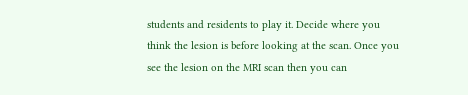students and residents to play it. Decide where you think the lesion is before looking at the scan. Once you see the lesion on the MRI scan then you can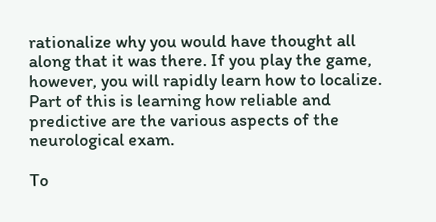rationalize why you would have thought all along that it was there. If you play the game, however, you will rapidly learn how to localize. Part of this is learning how reliable and predictive are the various aspects of the neurological exam.

To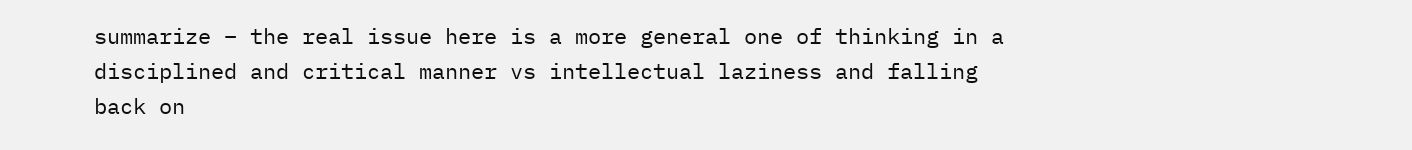summarize – the real issue here is a more general one of thinking in a disciplined and critical manner vs intellectual laziness and falling back on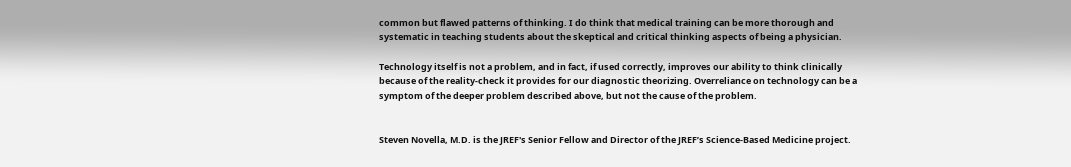common but flawed patterns of thinking. I do think that medical training can be more thorough and systematic in teaching students about the skeptical and critical thinking aspects of being a physician.

Technology itself is not a problem, and in fact, if used correctly, improves our ability to think clinically because of the reality-check it provides for our diagnostic theorizing. Overreliance on technology can be a symptom of the deeper problem described above, but not the cause of the problem.


Steven Novella, M.D. is the JREF's Senior Fellow and Director of the JREF’s Science-Based Medicine project.